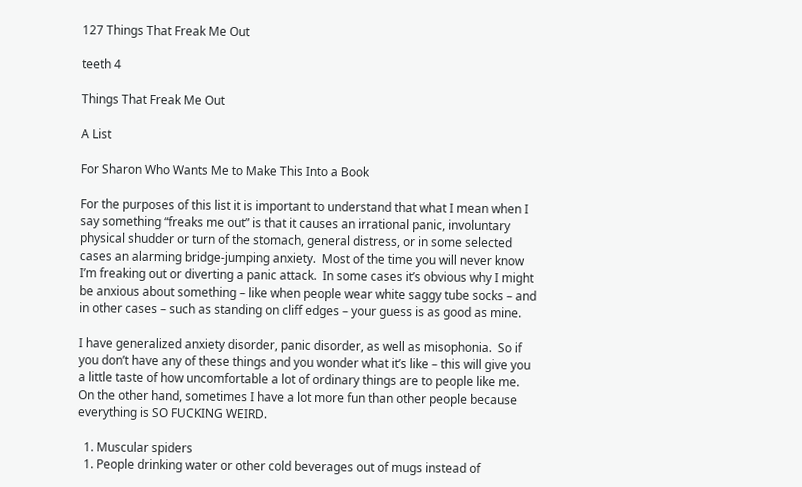127 Things That Freak Me Out

teeth 4

Things That Freak Me Out

A List

For Sharon Who Wants Me to Make This Into a Book

For the purposes of this list it is important to understand that what I mean when I say something “freaks me out” is that it causes an irrational panic, involuntary physical shudder or turn of the stomach, general distress, or in some selected cases an alarming bridge-jumping anxiety.  Most of the time you will never know I’m freaking out or diverting a panic attack.  In some cases it’s obvious why I might be anxious about something – like when people wear white saggy tube socks – and in other cases – such as standing on cliff edges – your guess is as good as mine.

I have generalized anxiety disorder, panic disorder, as well as misophonia.  So if you don’t have any of these things and you wonder what it’s like – this will give you a little taste of how uncomfortable a lot of ordinary things are to people like me.  On the other hand, sometimes I have a lot more fun than other people because everything is SO FUCKING WEIRD.

  1. Muscular spiders
  1. People drinking water or other cold beverages out of mugs instead of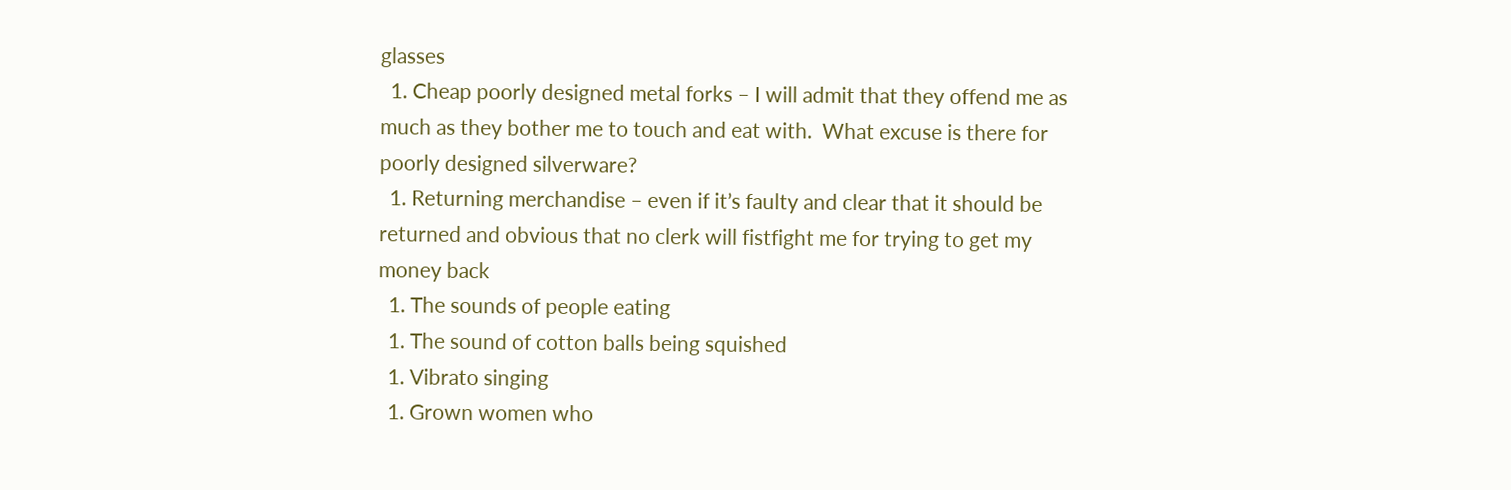glasses
  1. Cheap poorly designed metal forks – I will admit that they offend me as much as they bother me to touch and eat with.  What excuse is there for poorly designed silverware?
  1. Returning merchandise – even if it’s faulty and clear that it should be returned and obvious that no clerk will fistfight me for trying to get my money back
  1. The sounds of people eating
  1. The sound of cotton balls being squished
  1. Vibrato singing
  1. Grown women who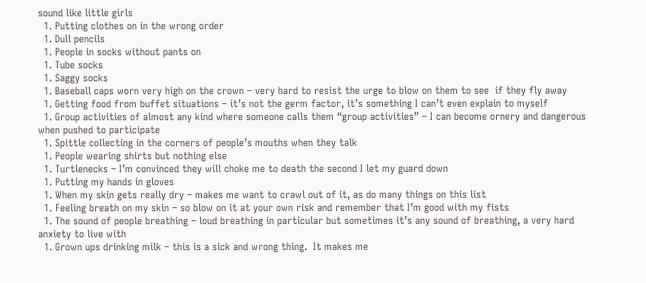sound like little girls
  1. Putting clothes on in the wrong order
  1. Dull pencils
  1. People in socks without pants on
  1. Tube socks
  1. Saggy socks
  1. Baseball caps worn very high on the crown – very hard to resist the urge to blow on them to see  if they fly away
  1. Getting food from buffet situations – it’s not the germ factor, it’s something I can’t even explain to myself
  1. Group activities of almost any kind where someone calls them “group activities” – I can become ornery and dangerous when pushed to participate
  1. Spittle collecting in the corners of people’s mouths when they talk
  1. People wearing shirts but nothing else
  1. Turtlenecks – I’m convinced they will choke me to death the second I let my guard down
  1. Putting my hands in gloves
  1. When my skin gets really dry – makes me want to crawl out of it, as do many things on this list
  1. Feeling breath on my skin – so blow on it at your own risk and remember that I’m good with my fists
  1. The sound of people breathing – loud breathing in particular but sometimes it’s any sound of breathing, a very hard anxiety to live with
  1. Grown ups drinking milk – this is a sick and wrong thing.  It makes me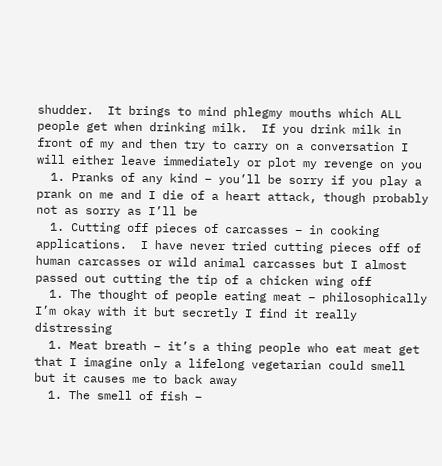shudder.  It brings to mind phlegmy mouths which ALL people get when drinking milk.  If you drink milk in front of my and then try to carry on a conversation I will either leave immediately or plot my revenge on you
  1. Pranks of any kind – you’ll be sorry if you play a prank on me and I die of a heart attack, though probably not as sorry as I’ll be
  1. Cutting off pieces of carcasses – in cooking applications.  I have never tried cutting pieces off of human carcasses or wild animal carcasses but I almost passed out cutting the tip of a chicken wing off
  1. The thought of people eating meat – philosophically I’m okay with it but secretly I find it really distressing
  1. Meat breath – it’s a thing people who eat meat get that I imagine only a lifelong vegetarian could smell but it causes me to back away
  1. The smell of fish –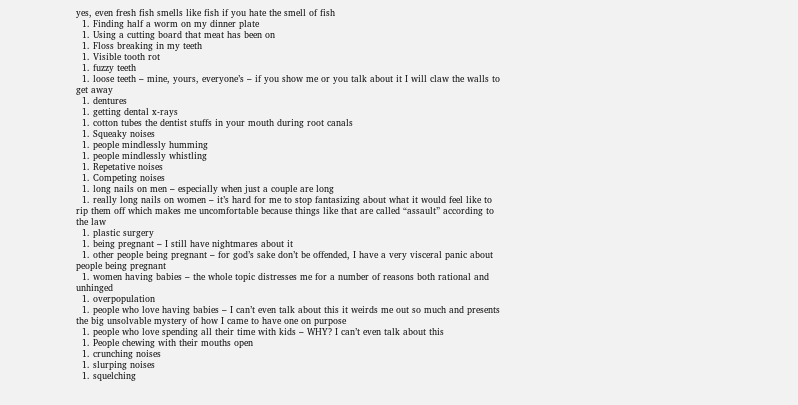yes, even fresh fish smells like fish if you hate the smell of fish
  1. Finding half a worm on my dinner plate
  1. Using a cutting board that meat has been on
  1. Floss breaking in my teeth
  1. Visible tooth rot
  1. fuzzy teeth
  1. loose teeth – mine, yours, everyone’s – if you show me or you talk about it I will claw the walls to get away
  1. dentures
  1. getting dental x-rays
  1. cotton tubes the dentist stuffs in your mouth during root canals
  1. Squeaky noises
  1. people mindlessly humming
  1. people mindlessly whistling
  1. Repetative noises
  1. Competing noises
  1. long nails on men – especially when just a couple are long
  1. really long nails on women – it’s hard for me to stop fantasizing about what it would feel like to rip them off which makes me uncomfortable because things like that are called “assault” according to the law
  1. plastic surgery
  1. being pregnant – I still have nightmares about it
  1. other people being pregnant – for god’s sake don’t be offended, I have a very visceral panic about people being pregnant
  1. women having babies – the whole topic distresses me for a number of reasons both rational and unhinged
  1. overpopulation
  1. people who love having babies – I can’t even talk about this it weirds me out so much and presents the big unsolvable mystery of how I came to have one on purpose
  1. people who love spending all their time with kids – WHY? I can’t even talk about this
  1. People chewing with their mouths open
  1. crunching noises
  1. slurping noises
  1. squelching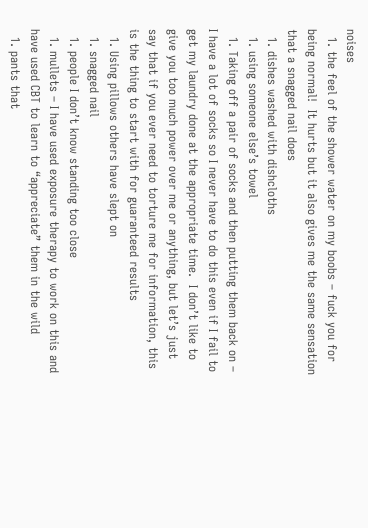noises
  1. the feel of the shower water on my boobs – fuck you for being normal!  It hurts but it also gives me the same sensation that a snagged nail does
  1. dishes washed with dishcloths
  1. using someone else’s towel
  1. Taking off a pair of socks and then putting them back on – I have a lot of socks so I never have to do this even if I fail to get my laundry done at the appropriate time.  I don’t like to give you too much power over me or anything, but let’s just say that if you ever need to torture me for information, this is the thing to start with for guaranteed results
  1. Using pillows others have slept on
  1. snagged nail
  1. people I don’t know standing too close
  1. mullets – I have used exposure therapy to work on this and have used CBT to learn to “appreciate” them in the wild
  1. pants that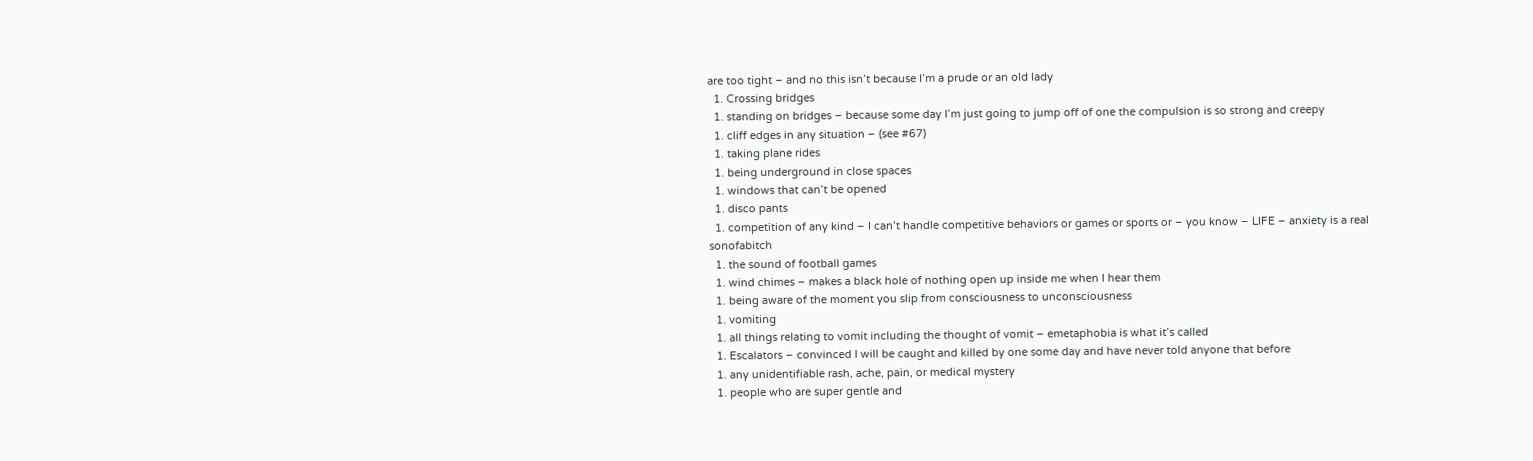are too tight – and no this isn’t because I’m a prude or an old lady
  1. Crossing bridges
  1. standing on bridges – because some day I’m just going to jump off of one the compulsion is so strong and creepy
  1. cliff edges in any situation – (see #67)
  1. taking plane rides
  1. being underground in close spaces
  1. windows that can’t be opened
  1. disco pants
  1. competition of any kind – I can’t handle competitive behaviors or games or sports or – you know – LIFE – anxiety is a real sonofabitch
  1. the sound of football games
  1. wind chimes – makes a black hole of nothing open up inside me when I hear them
  1. being aware of the moment you slip from consciousness to unconsciousness
  1. vomiting
  1. all things relating to vomit including the thought of vomit – emetaphobia is what it’s called
  1. Escalators – convinced I will be caught and killed by one some day and have never told anyone that before
  1. any unidentifiable rash, ache, pain, or medical mystery
  1. people who are super gentle and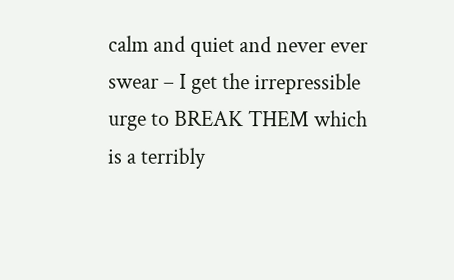calm and quiet and never ever swear – I get the irrepressible urge to BREAK THEM which is a terribly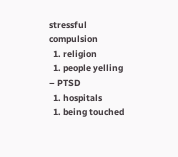stressful compulsion
  1. religion
  1. people yelling – PTSD
  1. hospitals
  1. being touched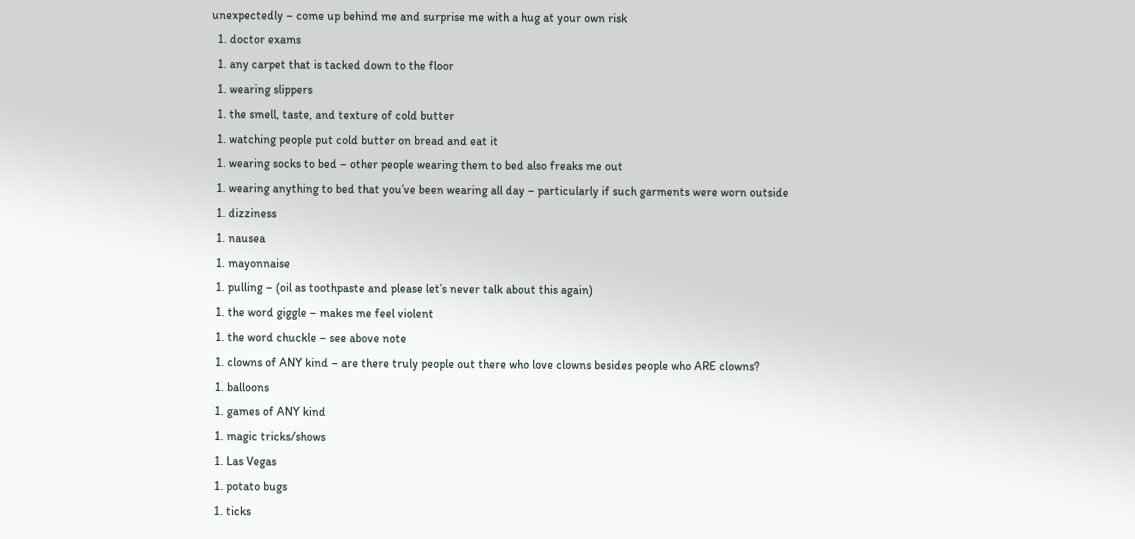unexpectedly – come up behind me and surprise me with a hug at your own risk
  1. doctor exams
  1. any carpet that is tacked down to the floor
  1. wearing slippers
  1. the smell, taste, and texture of cold butter
  1. watching people put cold butter on bread and eat it
  1. wearing socks to bed – other people wearing them to bed also freaks me out
  1. wearing anything to bed that you’ve been wearing all day – particularly if such garments were worn outside
  1. dizziness
  1. nausea
  1. mayonnaise
  1. pulling – (oil as toothpaste and please let’s never talk about this again)
  1. the word giggle – makes me feel violent
  1. the word chuckle – see above note
  1. clowns of ANY kind – are there truly people out there who love clowns besides people who ARE clowns?
  1. balloons
  1. games of ANY kind
  1. magic tricks/shows
  1. Las Vegas
  1. potato bugs
  1. ticks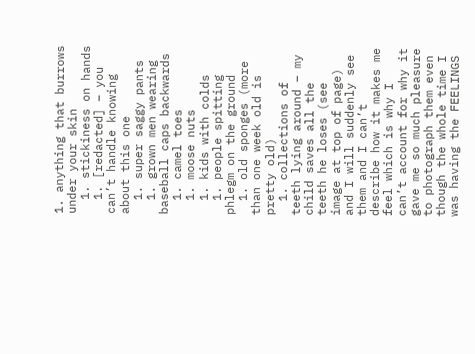1. anything that burrows under your skin
  1. stickiness on hands
  1. [redacted] – you can’t handle knowing about this one
  1. super saggy pants
  1. grown men wearing baseball caps backwards
  1. camel toes
  1. moose nuts
  1. kids with colds
  1. people spitting phlegm on the ground
  1. old sponges (more than one week old is pretty old)
  1. collections of teeth lying around – my child saves all the teeth he loses (see image at top of page) and I will suddenly see them and I can’t describe how it makes me feel which is why I can’t account for why it gave me so much pleasure to photograph them even though the whole time I was having the FEELINGS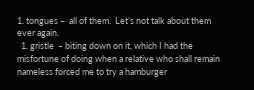1. tongues –  all of them.  Let’s not talk about them ever again.
  1. gristle  – biting down on it, which I had the misfortune of doing when a relative who shall remain nameless forced me to try a hamburger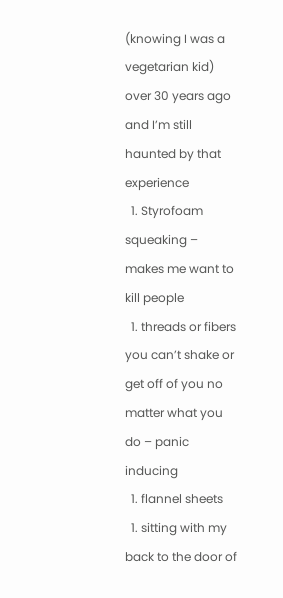(knowing I was a vegetarian kid) over 30 years ago and I’m still haunted by that experience
  1. Styrofoam squeaking – makes me want to kill people
  1. threads or fibers you can’t shake or get off of you no matter what you do – panic inducing
  1. flannel sheets
  1. sitting with my back to the door of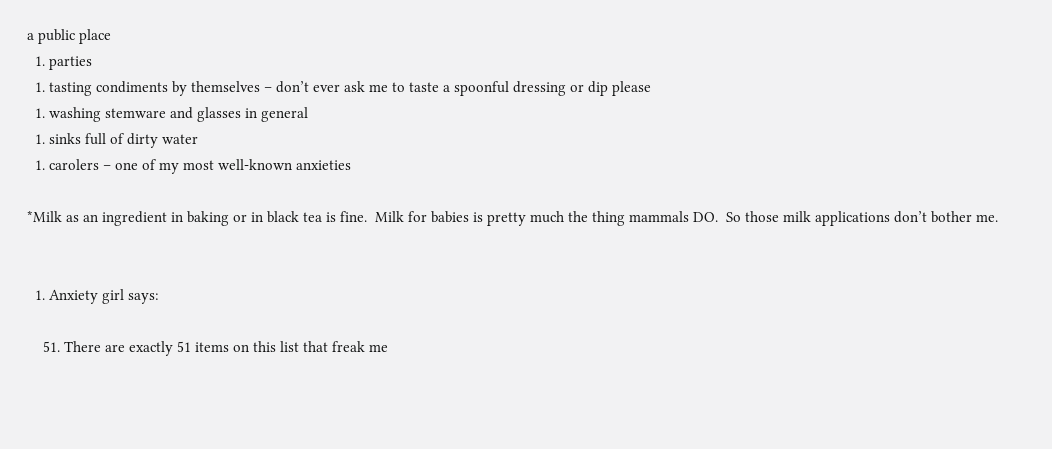a public place
  1. parties
  1. tasting condiments by themselves – don’t ever ask me to taste a spoonful dressing or dip please
  1. washing stemware and glasses in general
  1. sinks full of dirty water
  1. carolers – one of my most well-known anxieties

*Milk as an ingredient in baking or in black tea is fine.  Milk for babies is pretty much the thing mammals DO.  So those milk applications don’t bother me.


  1. Anxiety girl says:

    51. There are exactly 51 items on this list that freak me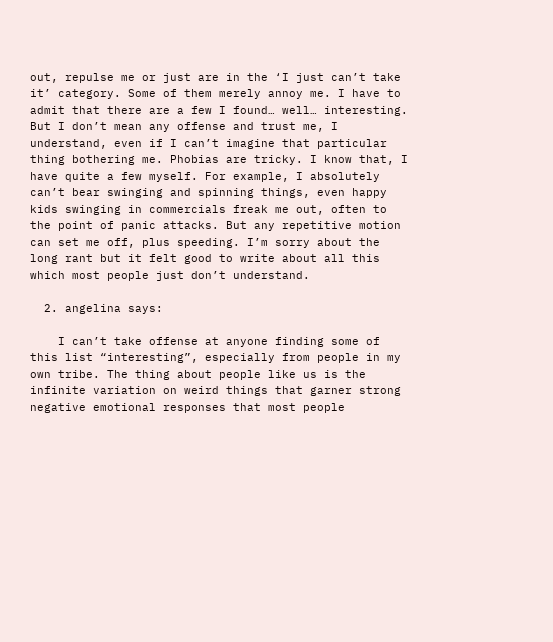out, repulse me or just are in the ‘I just can’t take it’ category. Some of them merely annoy me. I have to admit that there are a few I found… well… interesting. But I don’t mean any offense and trust me, I understand, even if I can’t imagine that particular thing bothering me. Phobias are tricky. I know that, I have quite a few myself. For example, I absolutely can’t bear swinging and spinning things, even happy kids swinging in commercials freak me out, often to the point of panic attacks. But any repetitive motion can set me off, plus speeding. I’m sorry about the long rant but it felt good to write about all this which most people just don’t understand.

  2. angelina says:

    I can’t take offense at anyone finding some of this list “interesting”, especially from people in my own tribe. The thing about people like us is the infinite variation on weird things that garner strong negative emotional responses that most people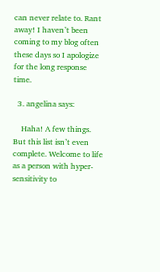can never relate to. Rant away! I haven’t been coming to my blog often these days so I apologize for the long response time.

  3. angelina says:

    Haha! A few things. But this list isn’t even complete. Welcome to life as a person with hyper-sensitivity to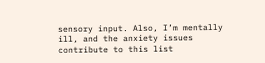sensory input. Also, I’m mentally ill, and the anxiety issues contribute to this list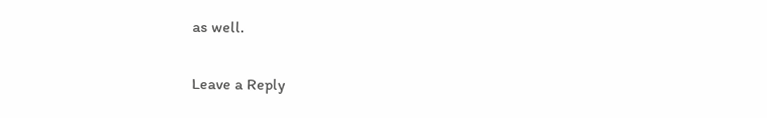as well.

Leave a Reply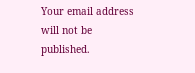Your email address will not be published.